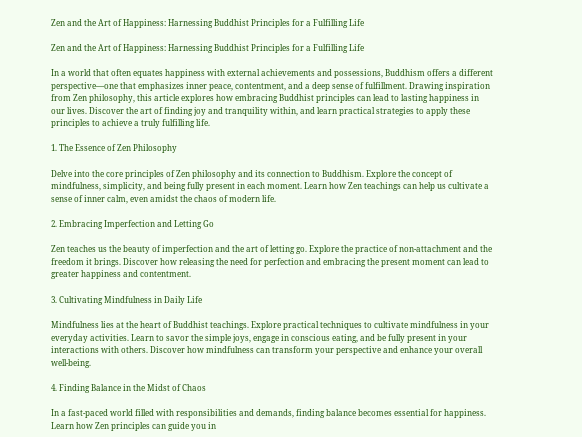Zen and the Art of Happiness: Harnessing Buddhist Principles for a Fulfilling Life

Zen and the Art of Happiness: Harnessing Buddhist Principles for a Fulfilling Life

In a world that often equates happiness with external achievements and possessions, Buddhism offers a different perspective—one that emphasizes inner peace, contentment, and a deep sense of fulfillment. Drawing inspiration from Zen philosophy, this article explores how embracing Buddhist principles can lead to lasting happiness in our lives. Discover the art of finding joy and tranquility within, and learn practical strategies to apply these principles to achieve a truly fulfilling life.

1. The Essence of Zen Philosophy

Delve into the core principles of Zen philosophy and its connection to Buddhism. Explore the concept of mindfulness, simplicity, and being fully present in each moment. Learn how Zen teachings can help us cultivate a sense of inner calm, even amidst the chaos of modern life.

2. Embracing Imperfection and Letting Go

Zen teaches us the beauty of imperfection and the art of letting go. Explore the practice of non-attachment and the freedom it brings. Discover how releasing the need for perfection and embracing the present moment can lead to greater happiness and contentment.

3. Cultivating Mindfulness in Daily Life

Mindfulness lies at the heart of Buddhist teachings. Explore practical techniques to cultivate mindfulness in your everyday activities. Learn to savor the simple joys, engage in conscious eating, and be fully present in your interactions with others. Discover how mindfulness can transform your perspective and enhance your overall well-being.

4. Finding Balance in the Midst of Chaos

In a fast-paced world filled with responsibilities and demands, finding balance becomes essential for happiness. Learn how Zen principles can guide you in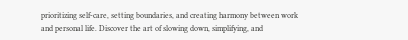prioritizing self-care, setting boundaries, and creating harmony between work and personal life. Discover the art of slowing down, simplifying, and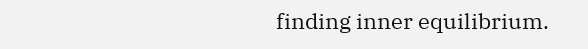finding inner equilibrium.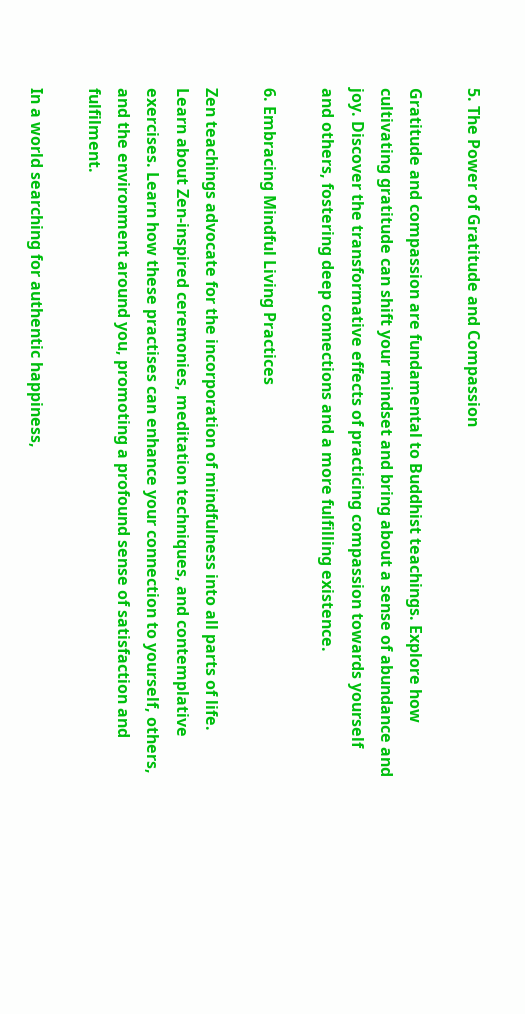5. The Power of Gratitude and Compassion

Gratitude and compassion are fundamental to Buddhist teachings. Explore how cultivating gratitude can shift your mindset and bring about a sense of abundance and joy. Discover the transformative effects of practicing compassion towards yourself and others, fostering deep connections and a more fulfilling existence.

6. Embracing Mindful Living Practices

Zen teachings advocate for the incorporation of mindfulness into all parts of life. Learn about Zen-inspired ceremonies, meditation techniques, and contemplative exercises. Learn how these practises can enhance your connection to yourself, others, and the environment around you, promoting a profound sense of satisfaction and fulfilment.

In a world searching for authentic happiness,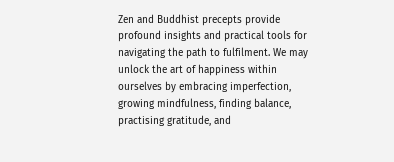Zen and Buddhist precepts provide profound insights and practical tools for navigating the path to fulfilment. We may unlock the art of happiness within ourselves by embracing imperfection, growing mindfulness, finding balance, practising gratitude, and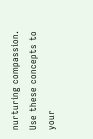nurturing compassion. Use these concepts to your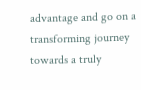advantage and go on a transforming journey towards a truly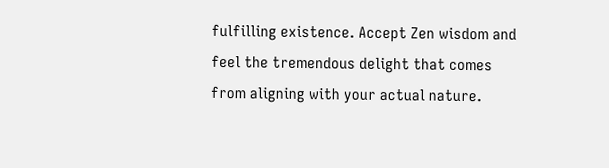fulfilling existence. Accept Zen wisdom and feel the tremendous delight that comes from aligning with your actual nature.